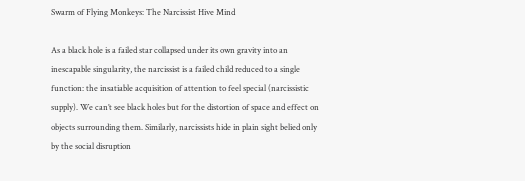Swarm of Flying Monkeys: The Narcissist Hive Mind

As a black hole is a failed star collapsed under its own gravity into an inescapable singularity, the narcissist is a failed child reduced to a single function: the insatiable acquisition of attention to feel special (narcissistic supply). We can’t see black holes but for the distortion of space and effect on objects surrounding them. Similarly, narcissists hide in plain sight belied only by the social disruption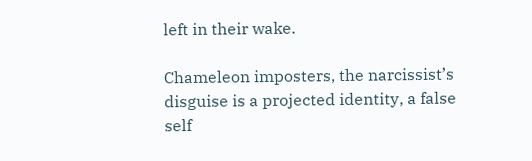left in their wake.

Chameleon imposters, the narcissist’s disguise is a projected identity, a false self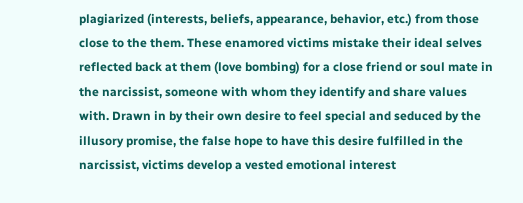plagiarized (interests, beliefs, appearance, behavior, etc.) from those close to the them. These enamored victims mistake their ideal selves reflected back at them (love bombing) for a close friend or soul mate in the narcissist, someone with whom they identify and share values with. Drawn in by their own desire to feel special and seduced by the illusory promise, the false hope to have this desire fulfilled in the narcissist, victims develop a vested emotional interest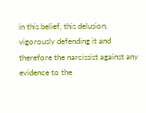in this belief, this delusion, vigorously defending it and therefore the narcissist against any evidence to the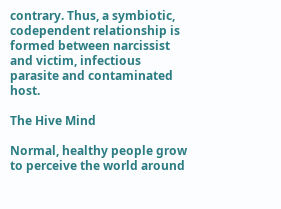contrary. Thus, a symbiotic, codependent relationship is formed between narcissist and victim, infectious parasite and contaminated host.

The Hive Mind

Normal, healthy people grow to perceive the world around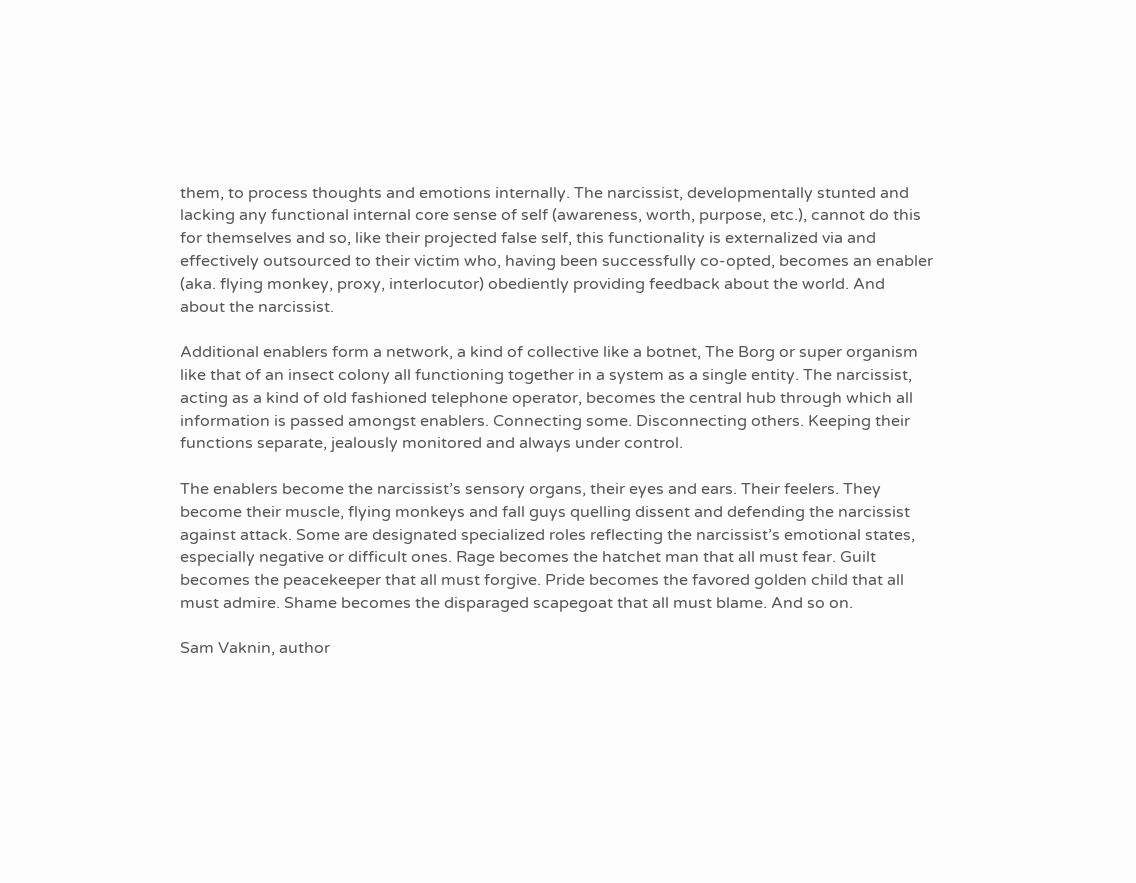them, to process thoughts and emotions internally. The narcissist, developmentally stunted and lacking any functional internal core sense of self (awareness, worth, purpose, etc.), cannot do this for themselves and so, like their projected false self, this functionality is externalized via and effectively outsourced to their victim who, having been successfully co-opted, becomes an enabler (aka. flying monkey, proxy, interlocutor) obediently providing feedback about the world. And about the narcissist.

Additional enablers form a network, a kind of collective like a botnet, The Borg or super organism like that of an insect colony all functioning together in a system as a single entity. The narcissist, acting as a kind of old fashioned telephone operator, becomes the central hub through which all information is passed amongst enablers. Connecting some. Disconnecting others. Keeping their functions separate, jealously monitored and always under control.

The enablers become the narcissist’s sensory organs, their eyes and ears. Their feelers. They become their muscle, flying monkeys and fall guys quelling dissent and defending the narcissist against attack. Some are designated specialized roles reflecting the narcissist’s emotional states, especially negative or difficult ones. Rage becomes the hatchet man that all must fear. Guilt becomes the peacekeeper that all must forgive. Pride becomes the favored golden child that all must admire. Shame becomes the disparaged scapegoat that all must blame. And so on.

Sam Vaknin, author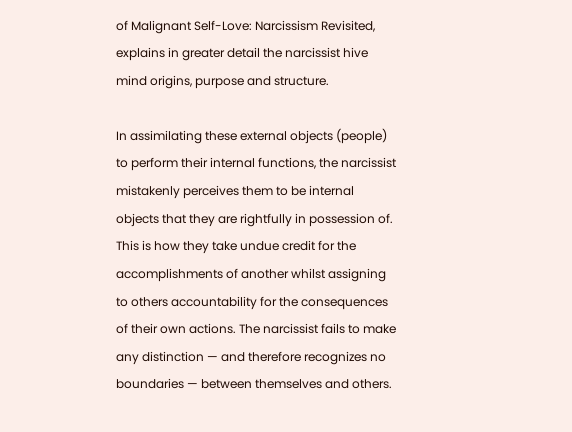of Malignant Self-Love: Narcissism Revisited, explains in greater detail the narcissist hive mind origins, purpose and structure.

In assimilating these external objects (people) to perform their internal functions, the narcissist mistakenly perceives them to be internal objects that they are rightfully in possession of. This is how they take undue credit for the accomplishments of another whilst assigning to others accountability for the consequences of their own actions. The narcissist fails to make any distinction — and therefore recognizes no boundaries — between themselves and others.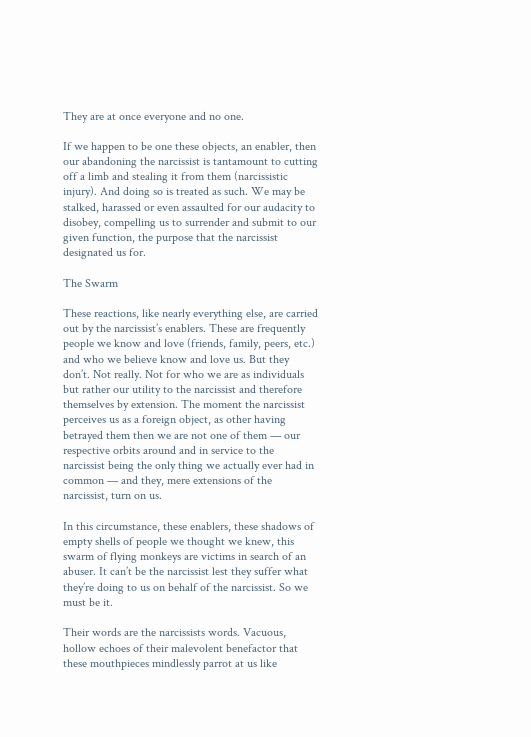They are at once everyone and no one.

If we happen to be one these objects, an enabler, then our abandoning the narcissist is tantamount to cutting off a limb and stealing it from them (narcissistic injury). And doing so is treated as such. We may be stalked, harassed or even assaulted for our audacity to disobey, compelling us to surrender and submit to our given function, the purpose that the narcissist designated us for.

The Swarm

These reactions, like nearly everything else, are carried out by the narcissist’s enablers. These are frequently people we know and love (friends, family, peers, etc.) and who we believe know and love us. But they don’t. Not really. Not for who we are as individuals but rather our utility to the narcissist and therefore themselves by extension. The moment the narcissist perceives us as a foreign object, as other having betrayed them then we are not one of them — our respective orbits around and in service to the narcissist being the only thing we actually ever had in common — and they, mere extensions of the narcissist, turn on us.

In this circumstance, these enablers, these shadows of empty shells of people we thought we knew, this swarm of flying monkeys are victims in search of an abuser. It can’t be the narcissist lest they suffer what they’re doing to us on behalf of the narcissist. So we must be it.

Their words are the narcissists words. Vacuous, hollow echoes of their malevolent benefactor that these mouthpieces mindlessly parrot at us like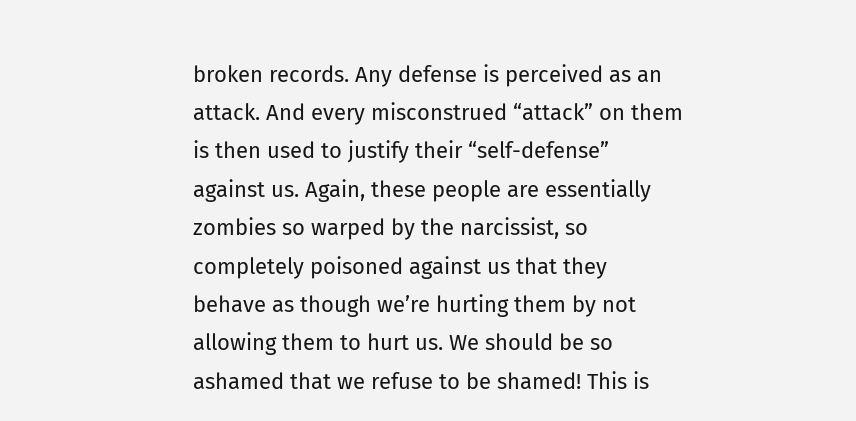broken records. Any defense is perceived as an attack. And every misconstrued “attack” on them is then used to justify their “self-defense” against us. Again, these people are essentially zombies so warped by the narcissist, so completely poisoned against us that they behave as though we’re hurting them by not allowing them to hurt us. We should be so ashamed that we refuse to be shamed! This is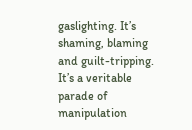gaslighting. It’s shaming, blaming and guilt-tripping. It’s a veritable parade of manipulation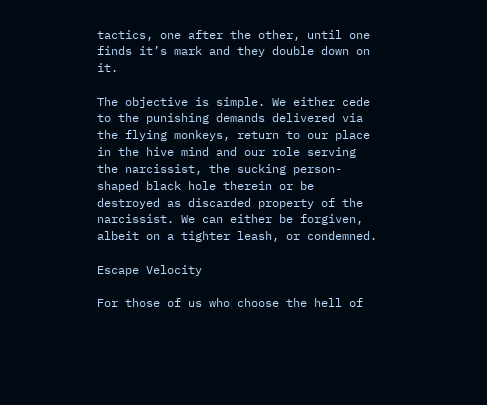tactics, one after the other, until one finds it’s mark and they double down on it.

The objective is simple. We either cede to the punishing demands delivered via the flying monkeys, return to our place in the hive mind and our role serving the narcissist, the sucking person-shaped black hole therein or be destroyed as discarded property of the narcissist. We can either be forgiven, albeit on a tighter leash, or condemned.

Escape Velocity

For those of us who choose the hell of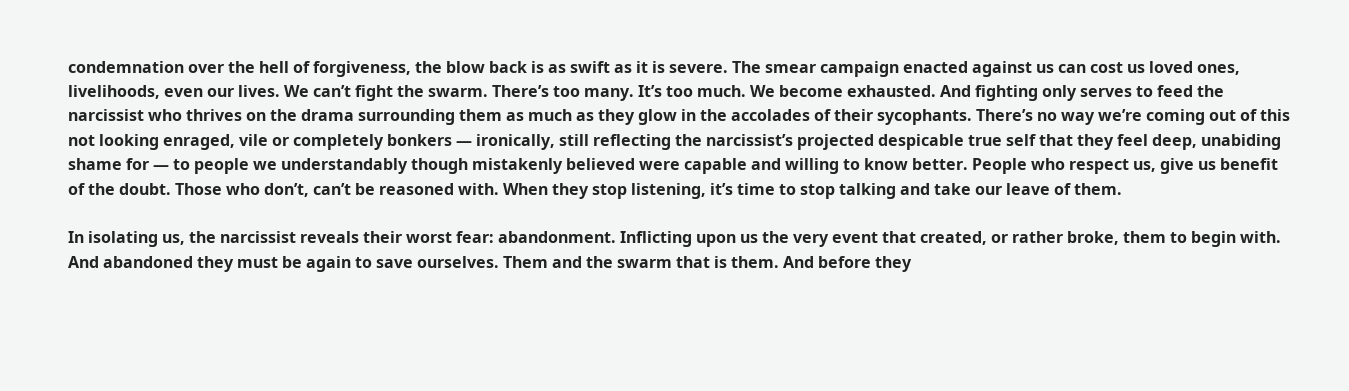condemnation over the hell of forgiveness, the blow back is as swift as it is severe. The smear campaign enacted against us can cost us loved ones, livelihoods, even our lives. We can’t fight the swarm. There’s too many. It’s too much. We become exhausted. And fighting only serves to feed the narcissist who thrives on the drama surrounding them as much as they glow in the accolades of their sycophants. There’s no way we’re coming out of this not looking enraged, vile or completely bonkers — ironically, still reflecting the narcissist’s projected despicable true self that they feel deep, unabiding shame for — to people we understandably though mistakenly believed were capable and willing to know better. People who respect us, give us benefit of the doubt. Those who don’t, can’t be reasoned with. When they stop listening, it’s time to stop talking and take our leave of them.

In isolating us, the narcissist reveals their worst fear: abandonment. Inflicting upon us the very event that created, or rather broke, them to begin with. And abandoned they must be again to save ourselves. Them and the swarm that is them. And before they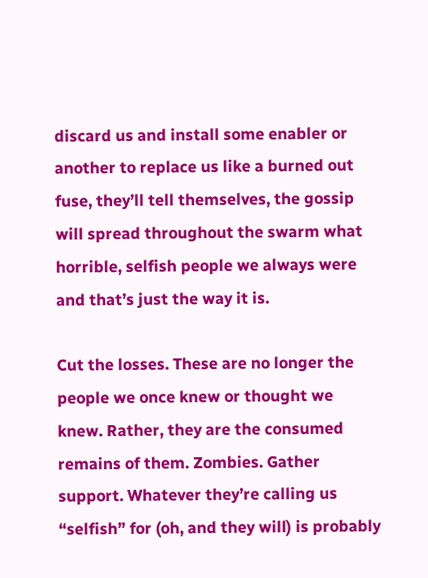discard us and install some enabler or another to replace us like a burned out fuse, they’ll tell themselves, the gossip will spread throughout the swarm what horrible, selfish people we always were and that’s just the way it is.

Cut the losses. These are no longer the people we once knew or thought we knew. Rather, they are the consumed remains of them. Zombies. Gather support. Whatever they’re calling us “selfish” for (oh, and they will) is probably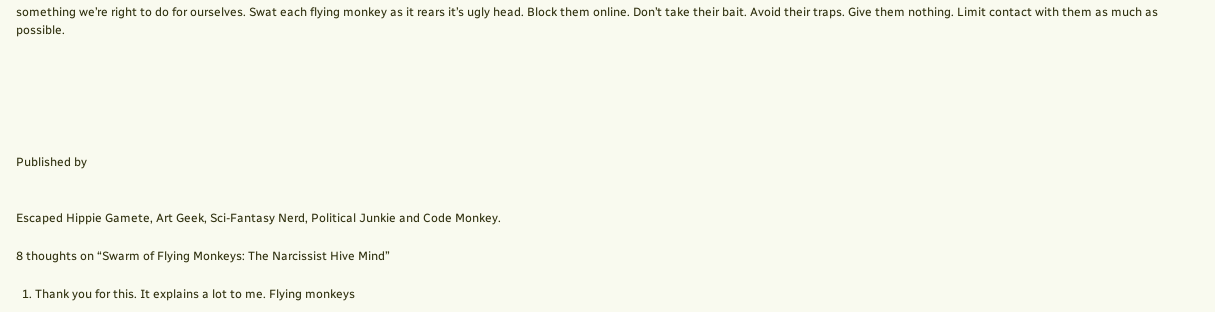something we’re right to do for ourselves. Swat each flying monkey as it rears it’s ugly head. Block them online. Don’t take their bait. Avoid their traps. Give them nothing. Limit contact with them as much as possible.






Published by


Escaped Hippie Gamete, Art Geek, Sci-Fantasy Nerd, Political Junkie and Code Monkey.

8 thoughts on “Swarm of Flying Monkeys: The Narcissist Hive Mind”

  1. Thank you for this. It explains a lot to me. Flying monkeys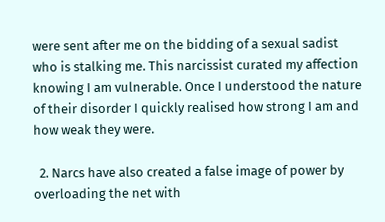were sent after me on the bidding of a sexual sadist who is stalking me. This narcissist curated my affection knowing I am vulnerable. Once I understood the nature of their disorder I quickly realised how strong I am and how weak they were.

  2. Narcs have also created a false image of power by overloading the net with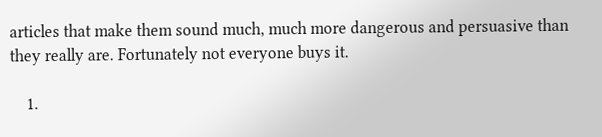articles that make them sound much, much more dangerous and persuasive than they really are. Fortunately not everyone buys it.

    1.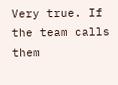Very true. If the team calls them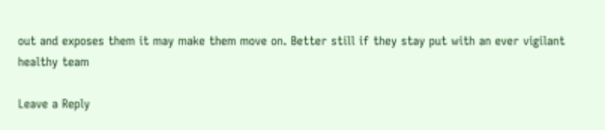out and exposes them it may make them move on. Better still if they stay put with an ever vigilant healthy team

Leave a Reply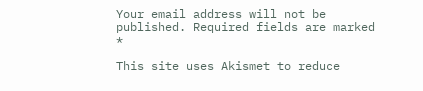Your email address will not be published. Required fields are marked *

This site uses Akismet to reduce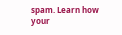spam. Learn how your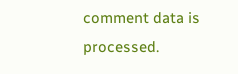comment data is processed.